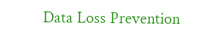Data Loss Prevention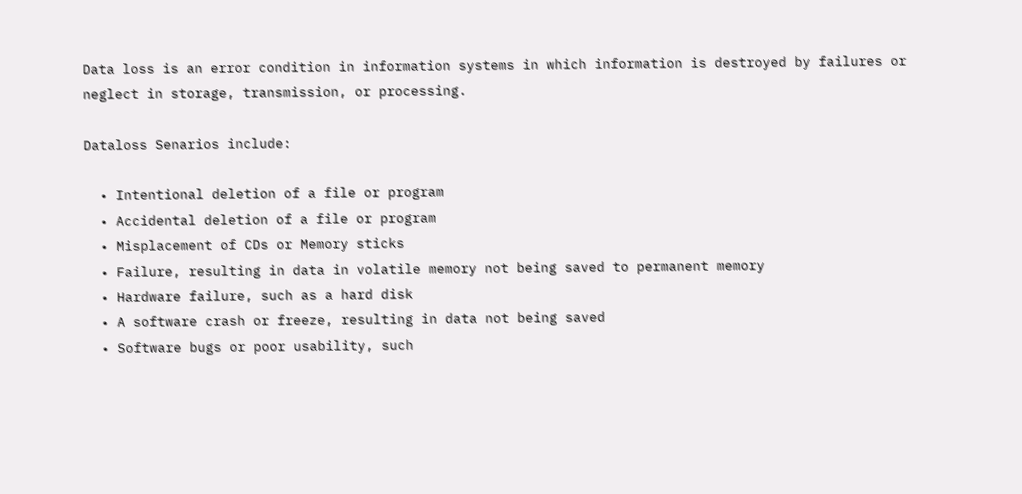Data loss is an error condition in information systems in which information is destroyed by failures or neglect in storage, transmission, or processing.

Dataloss Senarios include:

  • Intentional deletion of a file or program
  • Accidental deletion of a file or program
  • Misplacement of CDs or Memory sticks
  • Failure, resulting in data in volatile memory not being saved to permanent memory
  • Hardware failure, such as a hard disk
  • A software crash or freeze, resulting in data not being saved
  • Software bugs or poor usability, such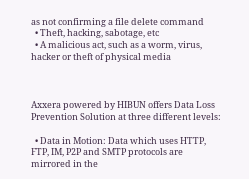as not confirming a file delete command
  • Theft, hacking, sabotage, etc
  • A malicious act, such as a worm, virus, hacker or theft of physical media



Axxera powered by HIBUN offers Data Loss Prevention Solution at three different levels:

  • Data in Motion: Data which uses HTTP, FTP, IM, P2P and SMTP protocols are mirrored in the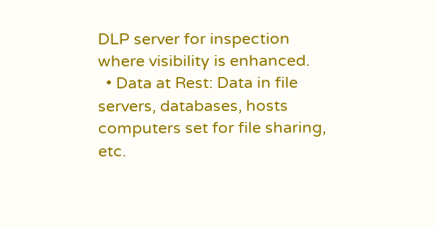DLP server for inspection where visibility is enhanced.
  • Data at Rest: Data in file servers, databases, hosts computers set for file sharing, etc.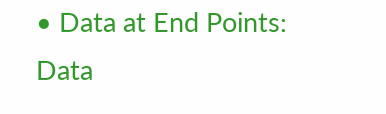• Data at End Points: Data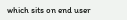which sits on end user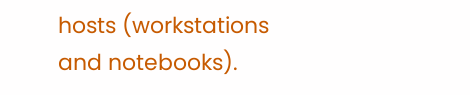hosts (workstations and notebooks).